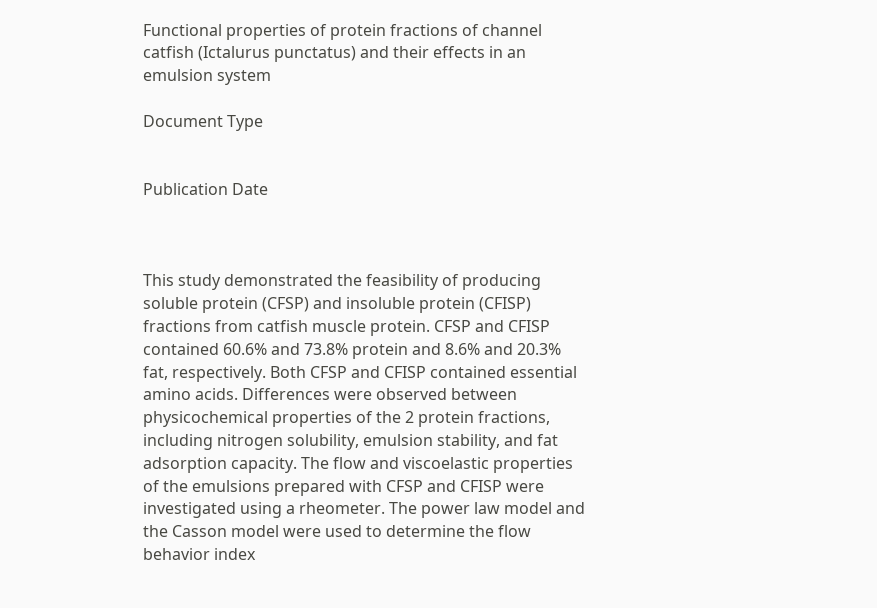Functional properties of protein fractions of channel catfish (Ictalurus punctatus) and their effects in an emulsion system

Document Type


Publication Date



This study demonstrated the feasibility of producing soluble protein (CFSP) and insoluble protein (CFISP) fractions from catfish muscle protein. CFSP and CFISP contained 60.6% and 73.8% protein and 8.6% and 20.3% fat, respectively. Both CFSP and CFISP contained essential amino acids. Differences were observed between physicochemical properties of the 2 protein fractions, including nitrogen solubility, emulsion stability, and fat adsorption capacity. The flow and viscoelastic properties of the emulsions prepared with CFSP and CFISP were investigated using a rheometer. The power law model and the Casson model were used to determine the flow behavior index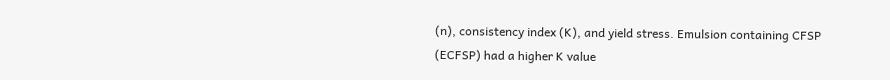(n), consistency index (K), and yield stress. Emulsion containing CFSP (ECFSP) had a higher K value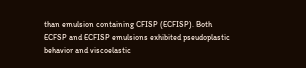than emulsion containing CFISP (ECFISP). Both ECFSP and ECFISP emulsions exhibited pseudoplastic behavior and viscoelastic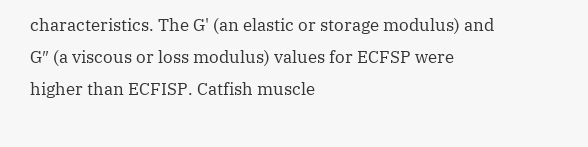characteristics. The G' (an elastic or storage modulus) and G″ (a viscous or loss modulus) values for ECFSP were higher than ECFISP. Catfish muscle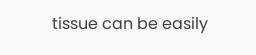tissue can be easily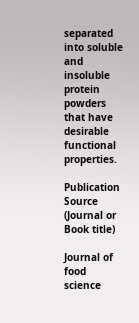separated into soluble and insoluble protein powders that have desirable functional properties.

Publication Source (Journal or Book title)

Journal of food science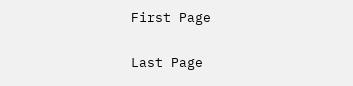First Page


Last Page